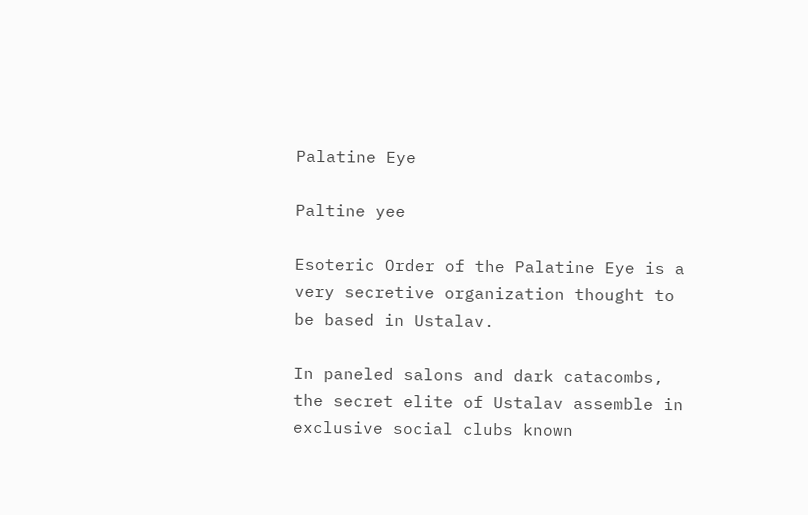Palatine Eye

Paltine yee

Esoteric Order of the Palatine Eye is a very secretive organization thought to be based in Ustalav.

In paneled salons and dark catacombs, the secret elite of Ustalav assemble in exclusive social clubs known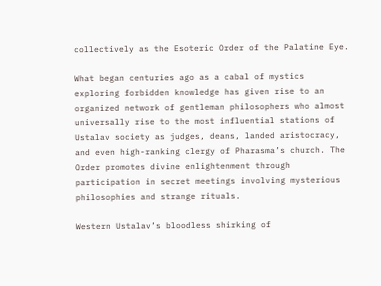collectively as the Esoteric Order of the Palatine Eye.

What began centuries ago as a cabal of mystics exploring forbidden knowledge has given rise to an organized network of gentleman philosophers who almost universally rise to the most influential stations of Ustalav society as judges, deans, landed aristocracy, and even high-ranking clergy of Pharasma’s church. The Order promotes divine enlightenment through participation in secret meetings involving mysterious philosophies and strange rituals.

Western Ustalav’s bloodless shirking of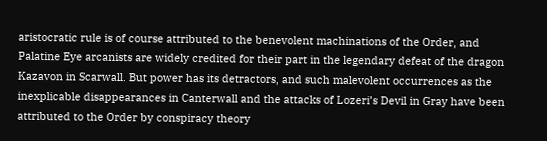aristocratic rule is of course attributed to the benevolent machinations of the Order, and Palatine Eye arcanists are widely credited for their part in the legendary defeat of the dragon Kazavon in Scarwall. But power has its detractors, and such malevolent occurrences as the inexplicable disappearances in Canterwall and the attacks of Lozeri’s Devil in Gray have been attributed to the Order by conspiracy theory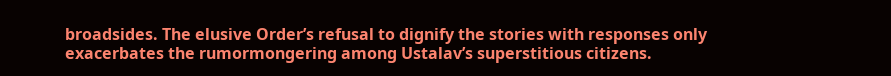broadsides. The elusive Order’s refusal to dignify the stories with responses only exacerbates the rumormongering among Ustalav’s superstitious citizens.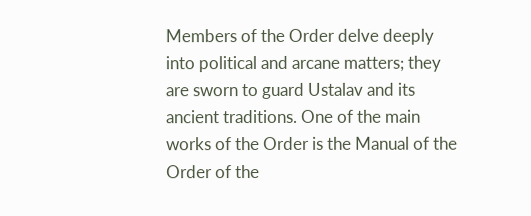Members of the Order delve deeply into political and arcane matters; they are sworn to guard Ustalav and its ancient traditions. One of the main works of the Order is the Manual of the Order of the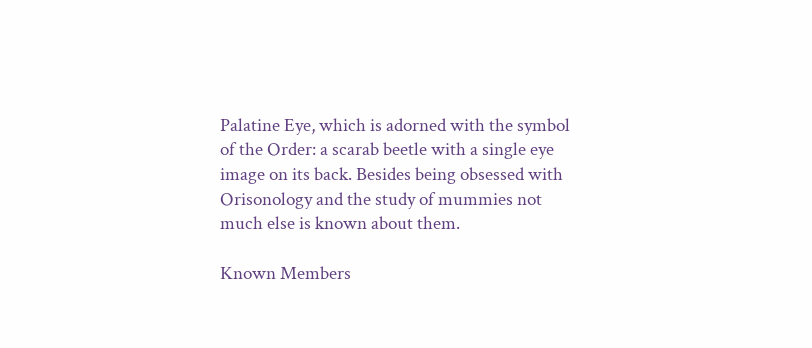Palatine Eye, which is adorned with the symbol of the Order: a scarab beetle with a single eye image on its back. Besides being obsessed with Orisonology and the study of mummies not much else is known about them.

Known Members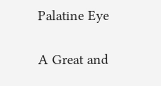Palatine Eye

A Great and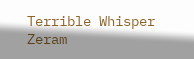Terrible Whisper Zeram